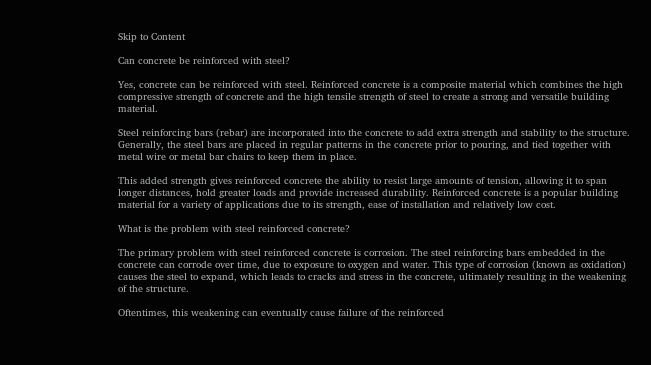Skip to Content

Can concrete be reinforced with steel?

Yes, concrete can be reinforced with steel. Reinforced concrete is a composite material which combines the high compressive strength of concrete and the high tensile strength of steel to create a strong and versatile building material.

Steel reinforcing bars (rebar) are incorporated into the concrete to add extra strength and stability to the structure. Generally, the steel bars are placed in regular patterns in the concrete prior to pouring, and tied together with metal wire or metal bar chairs to keep them in place.

This added strength gives reinforced concrete the ability to resist large amounts of tension, allowing it to span longer distances, hold greater loads and provide increased durability. Reinforced concrete is a popular building material for a variety of applications due to its strength, ease of installation and relatively low cost.

What is the problem with steel reinforced concrete?

The primary problem with steel reinforced concrete is corrosion. The steel reinforcing bars embedded in the concrete can corrode over time, due to exposure to oxygen and water. This type of corrosion (known as oxidation) causes the steel to expand, which leads to cracks and stress in the concrete, ultimately resulting in the weakening of the structure.

Oftentimes, this weakening can eventually cause failure of the reinforced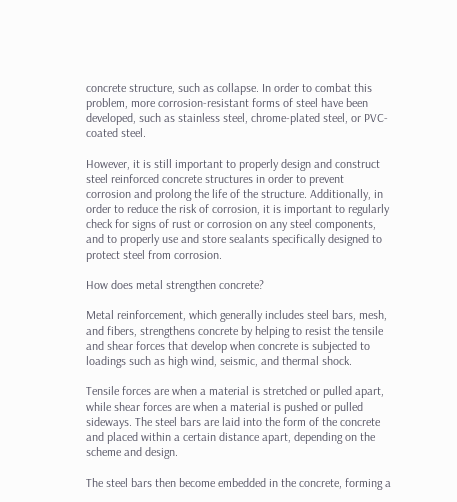concrete structure, such as collapse. In order to combat this problem, more corrosion-resistant forms of steel have been developed, such as stainless steel, chrome-plated steel, or PVC-coated steel.

However, it is still important to properly design and construct steel reinforced concrete structures in order to prevent corrosion and prolong the life of the structure. Additionally, in order to reduce the risk of corrosion, it is important to regularly check for signs of rust or corrosion on any steel components, and to properly use and store sealants specifically designed to protect steel from corrosion.

How does metal strengthen concrete?

Metal reinforcement, which generally includes steel bars, mesh, and fibers, strengthens concrete by helping to resist the tensile and shear forces that develop when concrete is subjected to loadings such as high wind, seismic, and thermal shock.

Tensile forces are when a material is stretched or pulled apart, while shear forces are when a material is pushed or pulled sideways. The steel bars are laid into the form of the concrete and placed within a certain distance apart, depending on the scheme and design.

The steel bars then become embedded in the concrete, forming a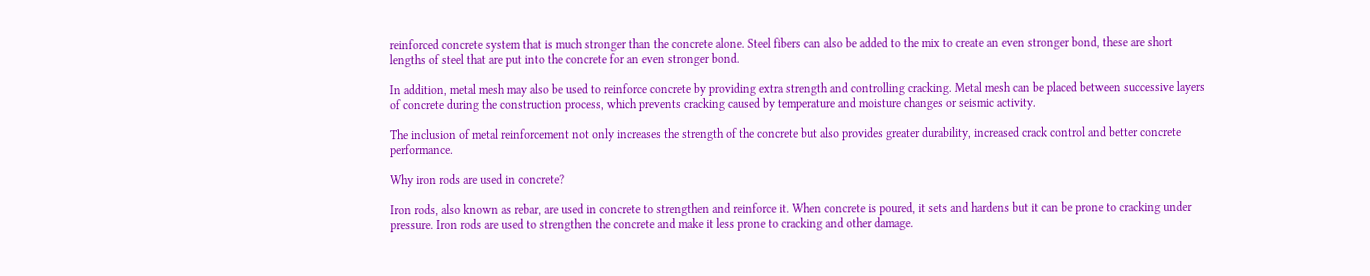reinforced concrete system that is much stronger than the concrete alone. Steel fibers can also be added to the mix to create an even stronger bond, these are short lengths of steel that are put into the concrete for an even stronger bond.

In addition, metal mesh may also be used to reinforce concrete by providing extra strength and controlling cracking. Metal mesh can be placed between successive layers of concrete during the construction process, which prevents cracking caused by temperature and moisture changes or seismic activity.

The inclusion of metal reinforcement not only increases the strength of the concrete but also provides greater durability, increased crack control and better concrete performance.

Why iron rods are used in concrete?

Iron rods, also known as rebar, are used in concrete to strengthen and reinforce it. When concrete is poured, it sets and hardens but it can be prone to cracking under pressure. Iron rods are used to strengthen the concrete and make it less prone to cracking and other damage.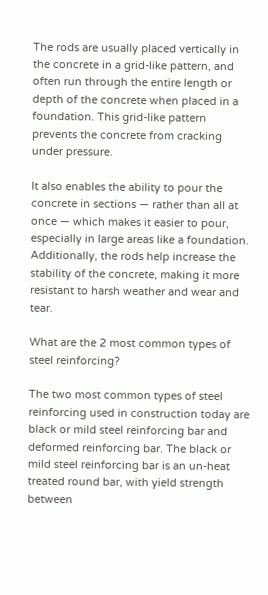The rods are usually placed vertically in the concrete in a grid-like pattern, and often run through the entire length or depth of the concrete when placed in a foundation. This grid-like pattern prevents the concrete from cracking under pressure.

It also enables the ability to pour the concrete in sections — rather than all at once — which makes it easier to pour, especially in large areas like a foundation. Additionally, the rods help increase the stability of the concrete, making it more resistant to harsh weather and wear and tear.

What are the 2 most common types of steel reinforcing?

The two most common types of steel reinforcing used in construction today are black or mild steel reinforcing bar and deformed reinforcing bar. The black or mild steel reinforcing bar is an un-heat treated round bar, with yield strength between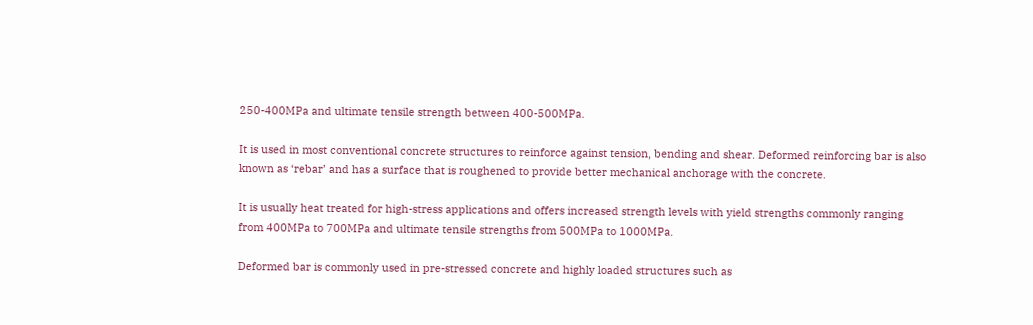250-400MPa and ultimate tensile strength between 400-500MPa.

It is used in most conventional concrete structures to reinforce against tension, bending and shear. Deformed reinforcing bar is also known as ‘rebar’ and has a surface that is roughened to provide better mechanical anchorage with the concrete.

It is usually heat treated for high-stress applications and offers increased strength levels with yield strengths commonly ranging from 400MPa to 700MPa and ultimate tensile strengths from 500MPa to 1000MPa.

Deformed bar is commonly used in pre-stressed concrete and highly loaded structures such as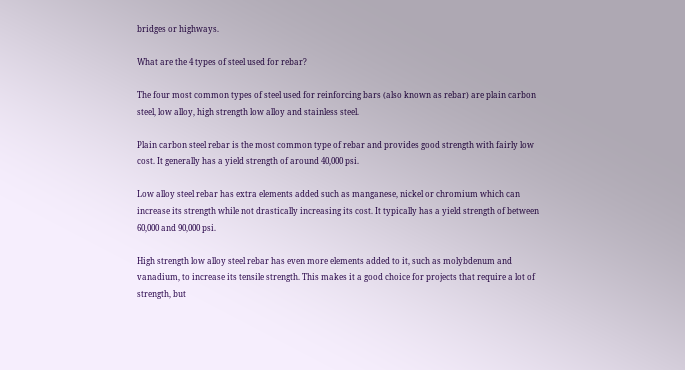bridges or highways.

What are the 4 types of steel used for rebar?

The four most common types of steel used for reinforcing bars (also known as rebar) are plain carbon steel, low alloy, high strength low alloy and stainless steel.

Plain carbon steel rebar is the most common type of rebar and provides good strength with fairly low cost. It generally has a yield strength of around 40,000 psi.

Low alloy steel rebar has extra elements added such as manganese, nickel or chromium which can increase its strength while not drastically increasing its cost. It typically has a yield strength of between 60,000 and 90,000 psi.

High strength low alloy steel rebar has even more elements added to it, such as molybdenum and vanadium, to increase its tensile strength. This makes it a good choice for projects that require a lot of strength, but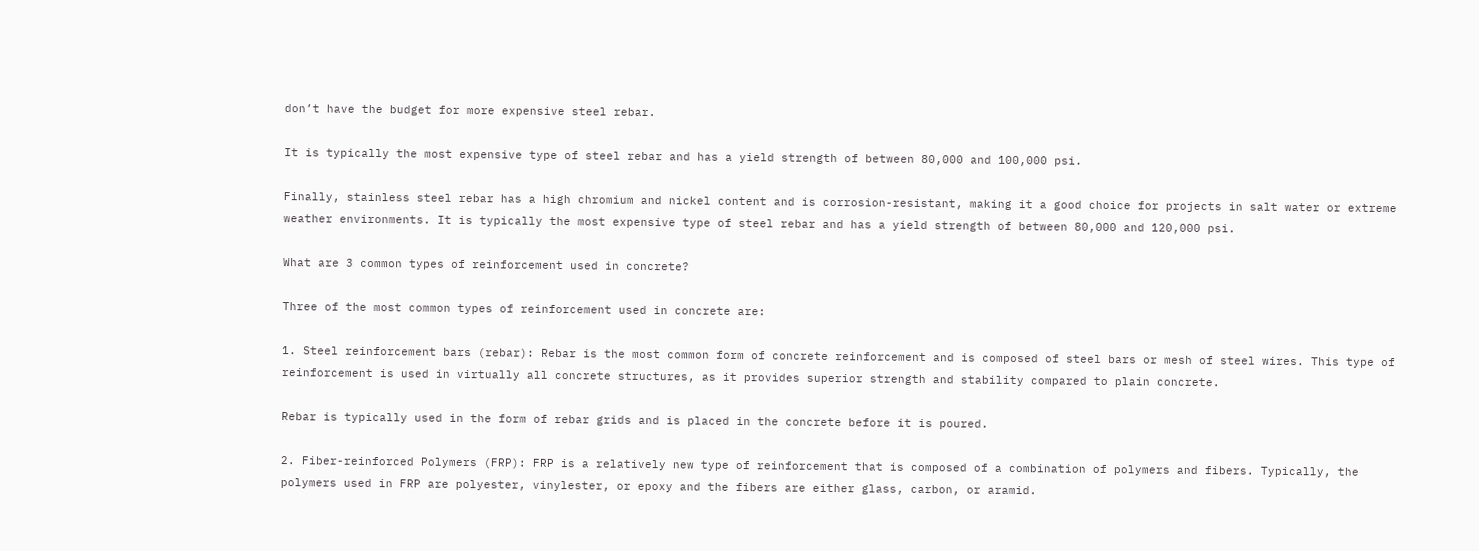don’t have the budget for more expensive steel rebar.

It is typically the most expensive type of steel rebar and has a yield strength of between 80,000 and 100,000 psi.

Finally, stainless steel rebar has a high chromium and nickel content and is corrosion-resistant, making it a good choice for projects in salt water or extreme weather environments. It is typically the most expensive type of steel rebar and has a yield strength of between 80,000 and 120,000 psi.

What are 3 common types of reinforcement used in concrete?

Three of the most common types of reinforcement used in concrete are:

1. Steel reinforcement bars (rebar): Rebar is the most common form of concrete reinforcement and is composed of steel bars or mesh of steel wires. This type of reinforcement is used in virtually all concrete structures, as it provides superior strength and stability compared to plain concrete.

Rebar is typically used in the form of rebar grids and is placed in the concrete before it is poured.

2. Fiber-reinforced Polymers (FRP): FRP is a relatively new type of reinforcement that is composed of a combination of polymers and fibers. Typically, the polymers used in FRP are polyester, vinylester, or epoxy and the fibers are either glass, carbon, or aramid.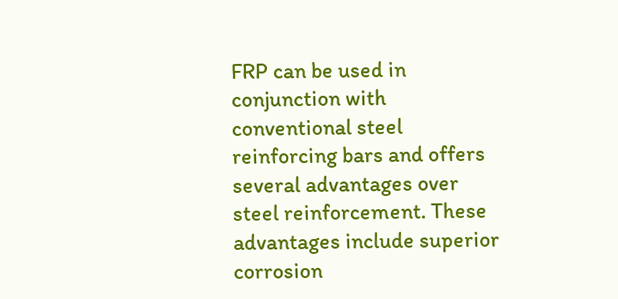FRP can be used in conjunction with conventional steel reinforcing bars and offers several advantages over steel reinforcement. These advantages include superior corrosion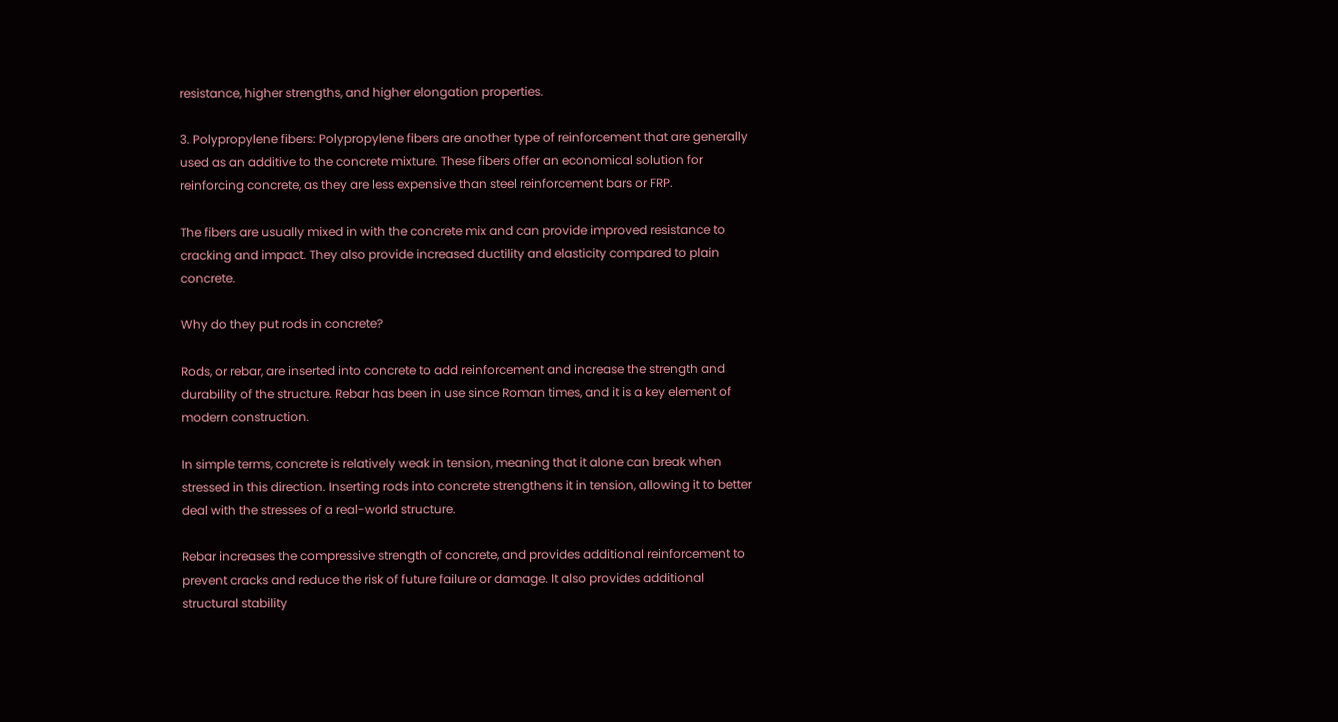resistance, higher strengths, and higher elongation properties.

3. Polypropylene fibers: Polypropylene fibers are another type of reinforcement that are generally used as an additive to the concrete mixture. These fibers offer an economical solution for reinforcing concrete, as they are less expensive than steel reinforcement bars or FRP.

The fibers are usually mixed in with the concrete mix and can provide improved resistance to cracking and impact. They also provide increased ductility and elasticity compared to plain concrete.

Why do they put rods in concrete?

Rods, or rebar, are inserted into concrete to add reinforcement and increase the strength and durability of the structure. Rebar has been in use since Roman times, and it is a key element of modern construction.

In simple terms, concrete is relatively weak in tension, meaning that it alone can break when stressed in this direction. Inserting rods into concrete strengthens it in tension, allowing it to better deal with the stresses of a real-world structure.

Rebar increases the compressive strength of concrete, and provides additional reinforcement to prevent cracks and reduce the risk of future failure or damage. It also provides additional structural stability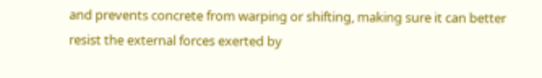and prevents concrete from warping or shifting, making sure it can better resist the external forces exerted by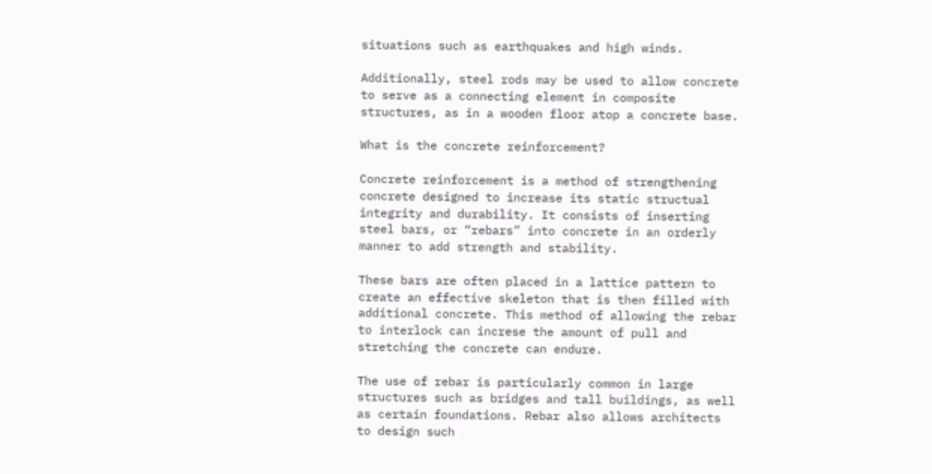situations such as earthquakes and high winds.

Additionally, steel rods may be used to allow concrete to serve as a connecting element in composite structures, as in a wooden floor atop a concrete base.

What is the concrete reinforcement?

Concrete reinforcement is a method of strengthening concrete designed to increase its static structual integrity and durability. It consists of inserting steel bars, or “rebars” into concrete in an orderly manner to add strength and stability.

These bars are often placed in a lattice pattern to create an effective skeleton that is then filled with additional concrete. This method of allowing the rebar to interlock can increse the amount of pull and stretching the concrete can endure.

The use of rebar is particularly common in large structures such as bridges and tall buildings, as well as certain foundations. Rebar also allows architects to design such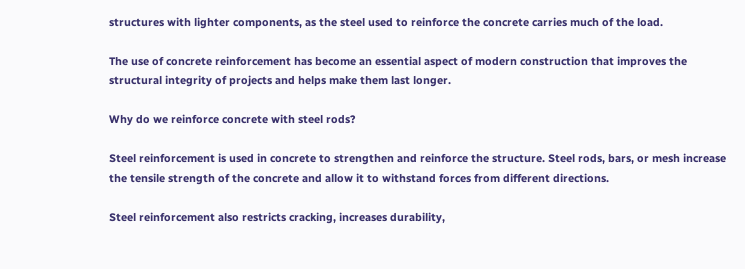structures with lighter components, as the steel used to reinforce the concrete carries much of the load.

The use of concrete reinforcement has become an essential aspect of modern construction that improves the structural integrity of projects and helps make them last longer.

Why do we reinforce concrete with steel rods?

Steel reinforcement is used in concrete to strengthen and reinforce the structure. Steel rods, bars, or mesh increase the tensile strength of the concrete and allow it to withstand forces from different directions.

Steel reinforcement also restricts cracking, increases durability,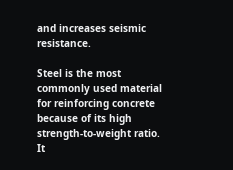and increases seismic resistance.

Steel is the most commonly used material for reinforcing concrete because of its high strength-to-weight ratio. It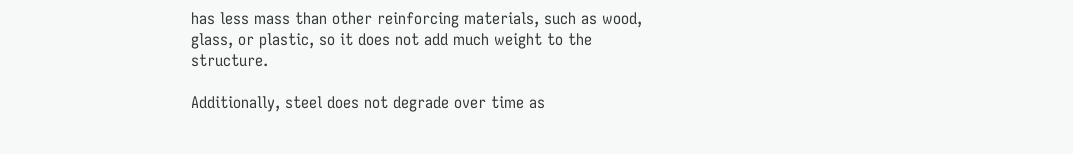has less mass than other reinforcing materials, such as wood, glass, or plastic, so it does not add much weight to the structure.

Additionally, steel does not degrade over time as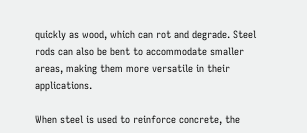quickly as wood, which can rot and degrade. Steel rods can also be bent to accommodate smaller areas, making them more versatile in their applications.

When steel is used to reinforce concrete, the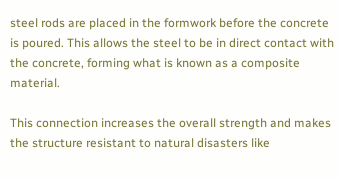steel rods are placed in the formwork before the concrete is poured. This allows the steel to be in direct contact with the concrete, forming what is known as a composite material.

This connection increases the overall strength and makes the structure resistant to natural disasters like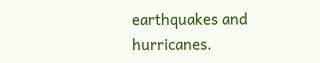earthquakes and hurricanes.